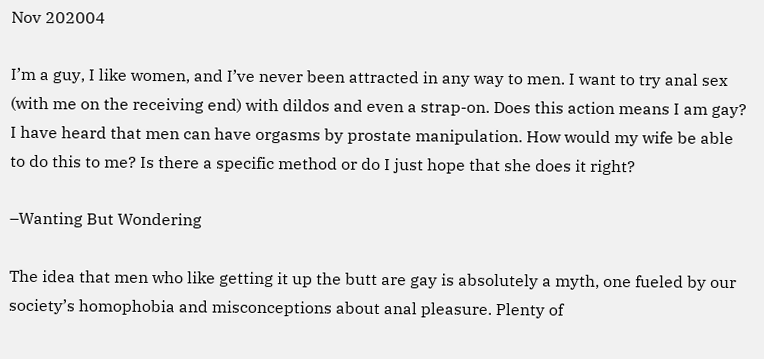Nov 202004

I’m a guy, I like women, and I’ve never been attracted in any way to men. I want to try anal sex (with me on the receiving end) with dildos and even a strap-on. Does this action means I am gay? I have heard that men can have orgasms by prostate manipulation. How would my wife be able to do this to me? Is there a specific method or do I just hope that she does it right?

–Wanting But Wondering

The idea that men who like getting it up the butt are gay is absolutely a myth, one fueled by our society’s homophobia and misconceptions about anal pleasure. Plenty of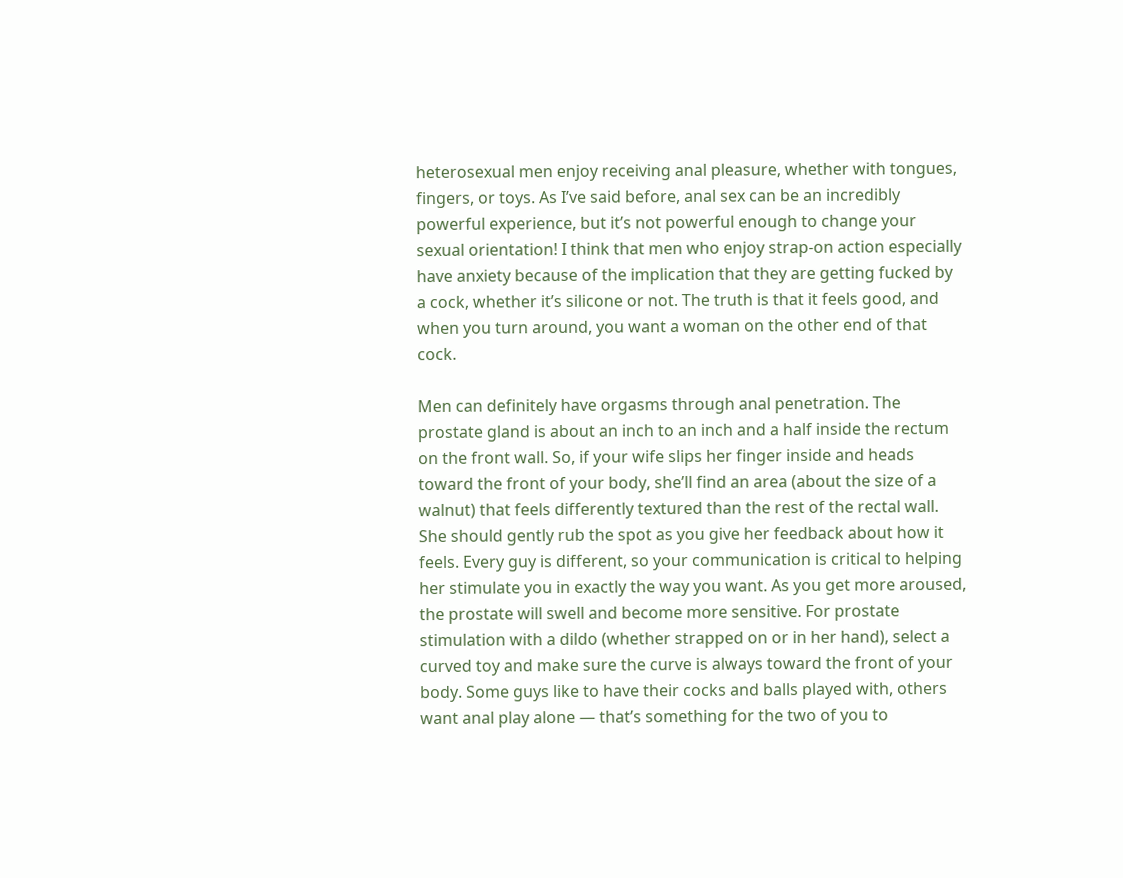heterosexual men enjoy receiving anal pleasure, whether with tongues, fingers, or toys. As I’ve said before, anal sex can be an incredibly powerful experience, but it’s not powerful enough to change your sexual orientation! I think that men who enjoy strap-on action especially have anxiety because of the implication that they are getting fucked by a cock, whether it’s silicone or not. The truth is that it feels good, and when you turn around, you want a woman on the other end of that cock.

Men can definitely have orgasms through anal penetration. The prostate gland is about an inch to an inch and a half inside the rectum on the front wall. So, if your wife slips her finger inside and heads toward the front of your body, she’ll find an area (about the size of a walnut) that feels differently textured than the rest of the rectal wall. She should gently rub the spot as you give her feedback about how it feels. Every guy is different, so your communication is critical to helping her stimulate you in exactly the way you want. As you get more aroused, the prostate will swell and become more sensitive. For prostate stimulation with a dildo (whether strapped on or in her hand), select a curved toy and make sure the curve is always toward the front of your body. Some guys like to have their cocks and balls played with, others want anal play alone — that’s something for the two of you to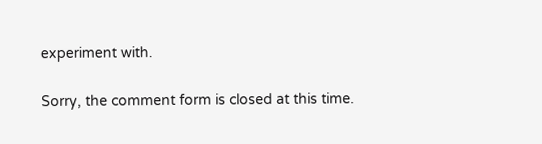experiment with.

Sorry, the comment form is closed at this time.